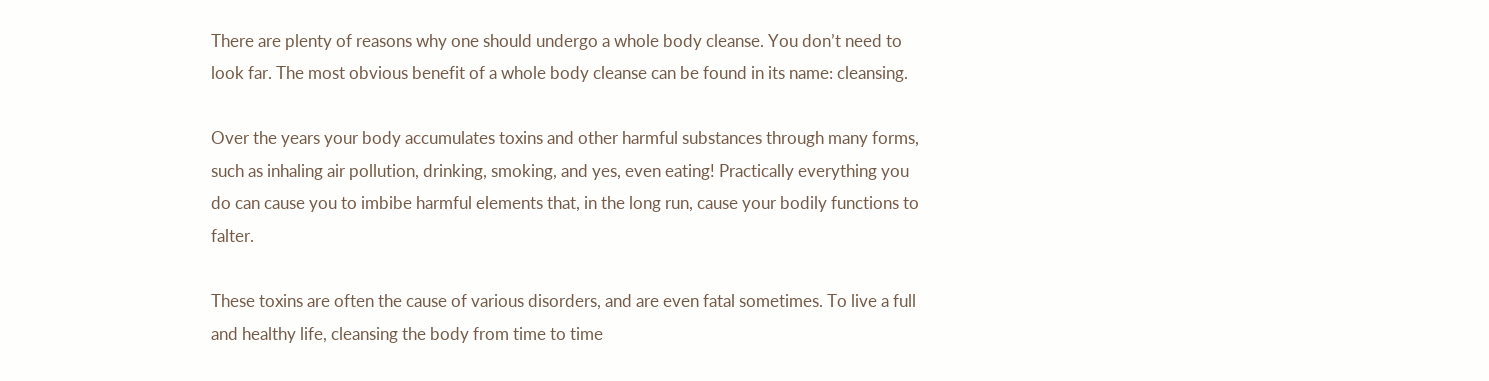There are plenty of reasons why one should undergo a whole body cleanse. You don’t need to look far. The most obvious benefit of a whole body cleanse can be found in its name: cleansing.

Over the years your body accumulates toxins and other harmful substances through many forms, such as inhaling air pollution, drinking, smoking, and yes, even eating! Practically everything you do can cause you to imbibe harmful elements that, in the long run, cause your bodily functions to falter.

These toxins are often the cause of various disorders, and are even fatal sometimes. To live a full and healthy life, cleansing the body from time to time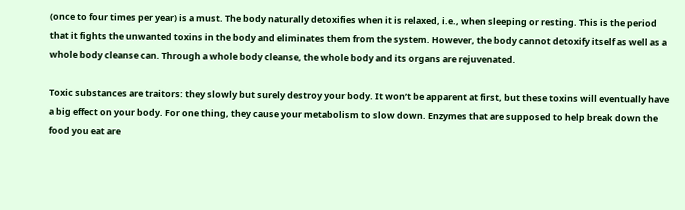(once to four times per year) is a must. The body naturally detoxifies when it is relaxed, i.e., when sleeping or resting. This is the period that it fights the unwanted toxins in the body and eliminates them from the system. However, the body cannot detoxify itself as well as a whole body cleanse can. Through a whole body cleanse, the whole body and its organs are rejuvenated.

Toxic substances are traitors: they slowly but surely destroy your body. It won’t be apparent at first, but these toxins will eventually have a big effect on your body. For one thing, they cause your metabolism to slow down. Enzymes that are supposed to help break down the food you eat are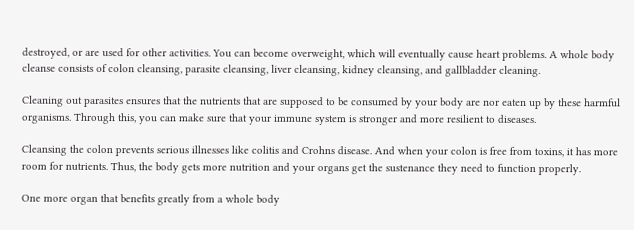destroyed, or are used for other activities. You can become overweight, which will eventually cause heart problems. A whole body cleanse consists of colon cleansing, parasite cleansing, liver cleansing, kidney cleansing, and gallbladder cleaning.

Cleaning out parasites ensures that the nutrients that are supposed to be consumed by your body are nor eaten up by these harmful organisms. Through this, you can make sure that your immune system is stronger and more resilient to diseases.

Cleansing the colon prevents serious illnesses like colitis and Crohns disease. And when your colon is free from toxins, it has more room for nutrients. Thus, the body gets more nutrition and your organs get the sustenance they need to function properly.

One more organ that benefits greatly from a whole body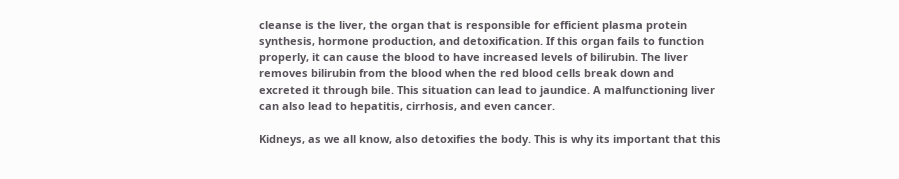cleanse is the liver, the organ that is responsible for efficient plasma protein synthesis, hormone production, and detoxification. If this organ fails to function properly, it can cause the blood to have increased levels of bilirubin. The liver removes bilirubin from the blood when the red blood cells break down and excreted it through bile. This situation can lead to jaundice. A malfunctioning liver can also lead to hepatitis, cirrhosis, and even cancer.

Kidneys, as we all know, also detoxifies the body. This is why its important that this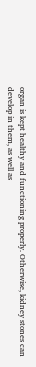organ is kept healthy and functioning properly. Otherwise, kidney stones can develop in them, as well as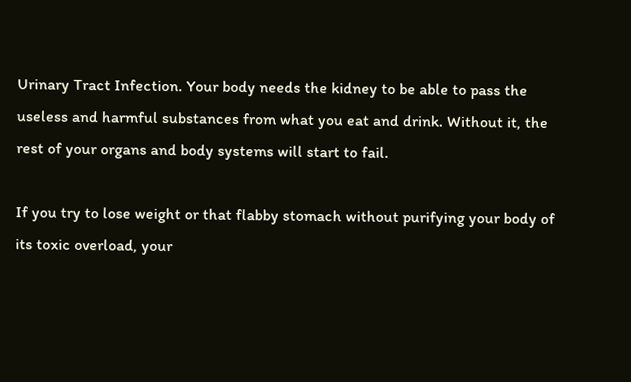Urinary Tract Infection. Your body needs the kidney to be able to pass the useless and harmful substances from what you eat and drink. Without it, the rest of your organs and body systems will start to fail.

If you try to lose weight or that flabby stomach without purifying your body of its toxic overload, your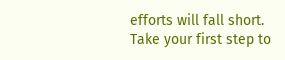efforts will fall short. Take your first step to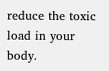reduce the toxic load in your body.